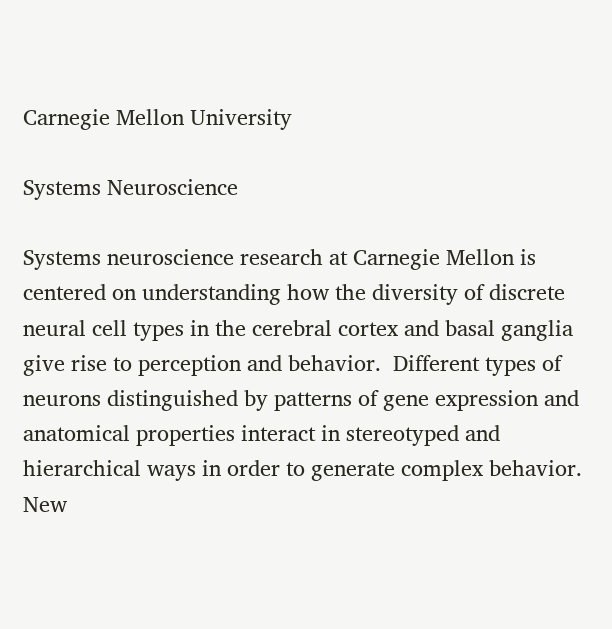Carnegie Mellon University

Systems Neuroscience

Systems neuroscience research at Carnegie Mellon is centered on understanding how the diversity of discrete neural cell types in the cerebral cortex and basal ganglia give rise to perception and behavior.  Different types of neurons distinguished by patterns of gene expression and anatomical properties interact in stereotyped and hierarchical ways in order to generate complex behavior.  New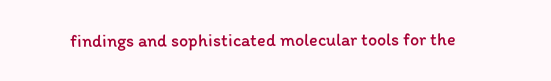findings and sophisticated molecular tools for the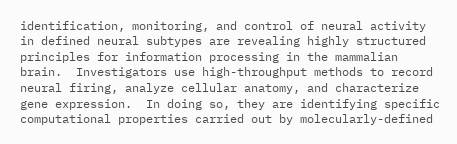identification, monitoring, and control of neural activity in defined neural subtypes are revealing highly structured principles for information processing in the mammalian brain.  Investigators use high-throughput methods to record neural firing, analyze cellular anatomy, and characterize gene expression.  In doing so, they are identifying specific computational properties carried out by molecularly-defined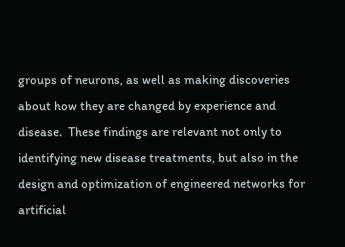groups of neurons, as well as making discoveries about how they are changed by experience and disease.  These findings are relevant not only to identifying new disease treatments, but also in the design and optimization of engineered networks for artificial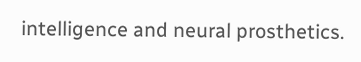intelligence and neural prosthetics.